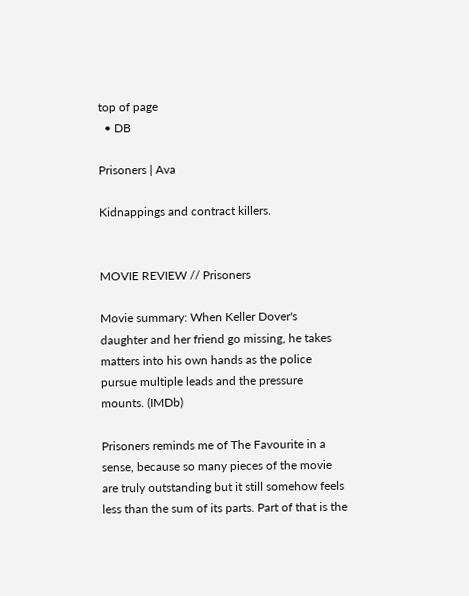top of page
  • DB

Prisoners | Ava

Kidnappings and contract killers.


MOVIE REVIEW // Prisoners

Movie summary: When Keller Dover's daughter and her friend go missing, he takes matters into his own hands as the police pursue multiple leads and the pressure mounts. (IMDb)

Prisoners reminds me of The Favourite in a sense, because so many pieces of the movie are truly outstanding but it still somehow feels less than the sum of its parts. Part of that is the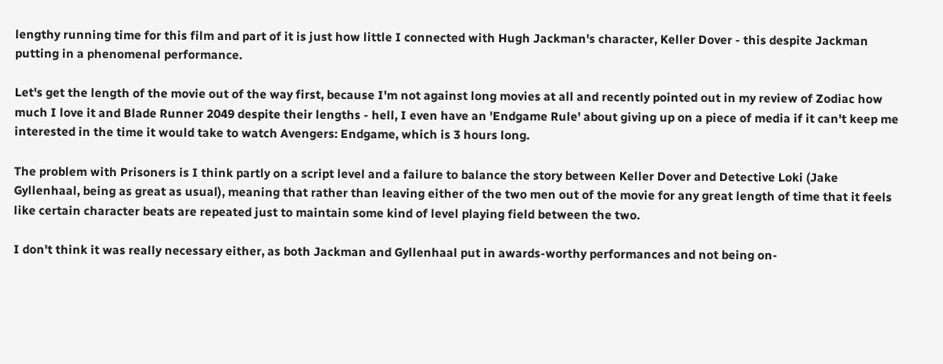lengthy running time for this film and part of it is just how little I connected with Hugh Jackman's character, Keller Dover - this despite Jackman putting in a phenomenal performance.

Let's get the length of the movie out of the way first, because I'm not against long movies at all and recently pointed out in my review of Zodiac how much I love it and Blade Runner 2049 despite their lengths - hell, I even have an 'Endgame Rule' about giving up on a piece of media if it can't keep me interested in the time it would take to watch Avengers: Endgame, which is 3 hours long.

The problem with Prisoners is I think partly on a script level and a failure to balance the story between Keller Dover and Detective Loki (Jake Gyllenhaal, being as great as usual), meaning that rather than leaving either of the two men out of the movie for any great length of time that it feels like certain character beats are repeated just to maintain some kind of level playing field between the two.

I don't think it was really necessary either, as both Jackman and Gyllenhaal put in awards-worthy performances and not being on-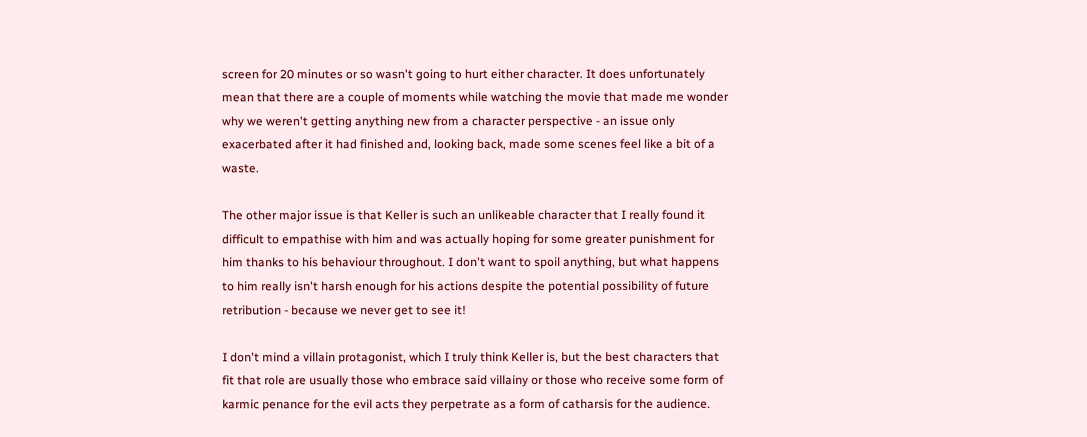screen for 20 minutes or so wasn't going to hurt either character. It does unfortunately mean that there are a couple of moments while watching the movie that made me wonder why we weren't getting anything new from a character perspective - an issue only exacerbated after it had finished and, looking back, made some scenes feel like a bit of a waste.

The other major issue is that Keller is such an unlikeable character that I really found it difficult to empathise with him and was actually hoping for some greater punishment for him thanks to his behaviour throughout. I don't want to spoil anything, but what happens to him really isn't harsh enough for his actions despite the potential possibility of future retribution - because we never get to see it!

I don't mind a villain protagonist, which I truly think Keller is, but the best characters that fit that role are usually those who embrace said villainy or those who receive some form of karmic penance for the evil acts they perpetrate as a form of catharsis for the audience.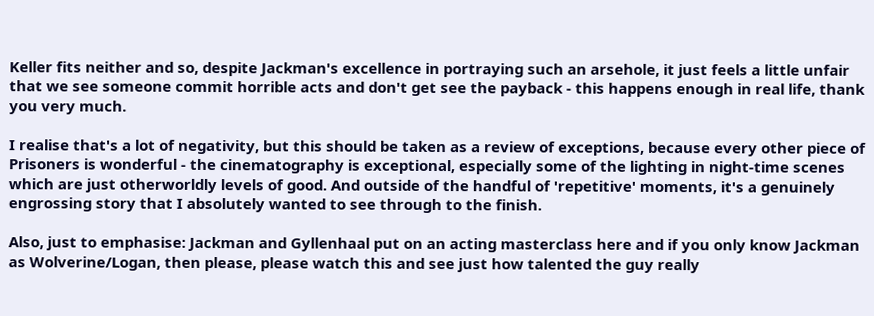Keller fits neither and so, despite Jackman's excellence in portraying such an arsehole, it just feels a little unfair that we see someone commit horrible acts and don't get see the payback - this happens enough in real life, thank you very much.

I realise that's a lot of negativity, but this should be taken as a review of exceptions, because every other piece of Prisoners is wonderful - the cinematography is exceptional, especially some of the lighting in night-time scenes which are just otherworldly levels of good. And outside of the handful of 'repetitive' moments, it's a genuinely engrossing story that I absolutely wanted to see through to the finish.

Also, just to emphasise: Jackman and Gyllenhaal put on an acting masterclass here and if you only know Jackman as Wolverine/Logan, then please, please watch this and see just how talented the guy really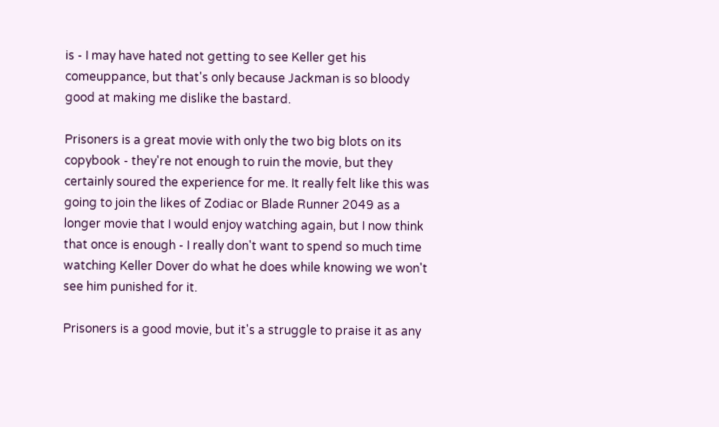is - I may have hated not getting to see Keller get his comeuppance, but that's only because Jackman is so bloody good at making me dislike the bastard.

Prisoners is a great movie with only the two big blots on its copybook - they're not enough to ruin the movie, but they certainly soured the experience for me. It really felt like this was going to join the likes of Zodiac or Blade Runner 2049 as a longer movie that I would enjoy watching again, but I now think that once is enough - I really don't want to spend so much time watching Keller Dover do what he does while knowing we won't see him punished for it.

Prisoners is a good movie, but it's a struggle to praise it as any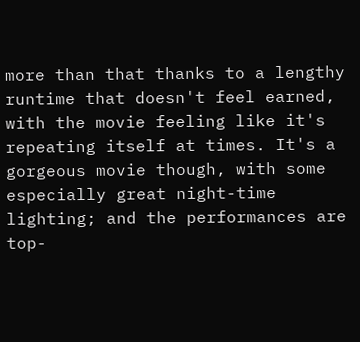more than that thanks to a lengthy runtime that doesn't feel earned, with the movie feeling like it's repeating itself at times. It's a gorgeous movie though, with some especially great night-time lighting; and the performances are top-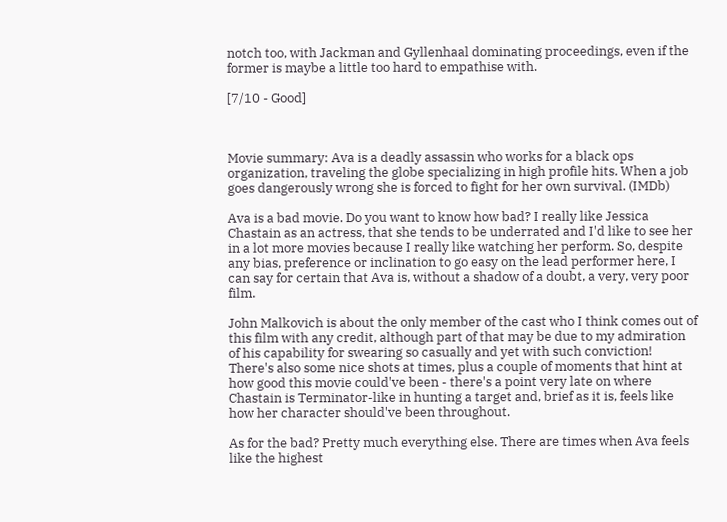notch too, with Jackman and Gyllenhaal dominating proceedings, even if the former is maybe a little too hard to empathise with.

[7/10 - Good]



Movie summary: Ava is a deadly assassin who works for a black ops organization, traveling the globe specializing in high profile hits. When a job goes dangerously wrong she is forced to fight for her own survival. (IMDb)

Ava is a bad movie. Do you want to know how bad? I really like Jessica Chastain as an actress, that she tends to be underrated and I'd like to see her in a lot more movies because I really like watching her perform. So, despite any bias, preference or inclination to go easy on the lead performer here, I can say for certain that Ava is, without a shadow of a doubt, a very, very poor film.

John Malkovich is about the only member of the cast who I think comes out of this film with any credit, although part of that may be due to my admiration of his capability for swearing so casually and yet with such conviction! There's also some nice shots at times, plus a couple of moments that hint at how good this movie could've been - there's a point very late on where Chastain is Terminator-like in hunting a target and, brief as it is, feels like how her character should've been throughout.

As for the bad? Pretty much everything else. There are times when Ava feels like the highest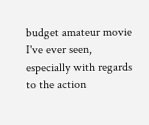budget amateur movie I've ever seen, especially with regards to the action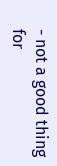- not a good thing for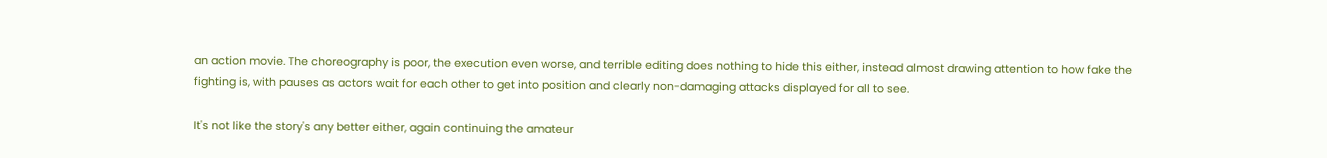an action movie. The choreography is poor, the execution even worse, and terrible editing does nothing to hide this either, instead almost drawing attention to how fake the fighting is, with pauses as actors wait for each other to get into position and clearly non-damaging attacks displayed for all to see.

It's not like the story's any better either, again continuing the amateur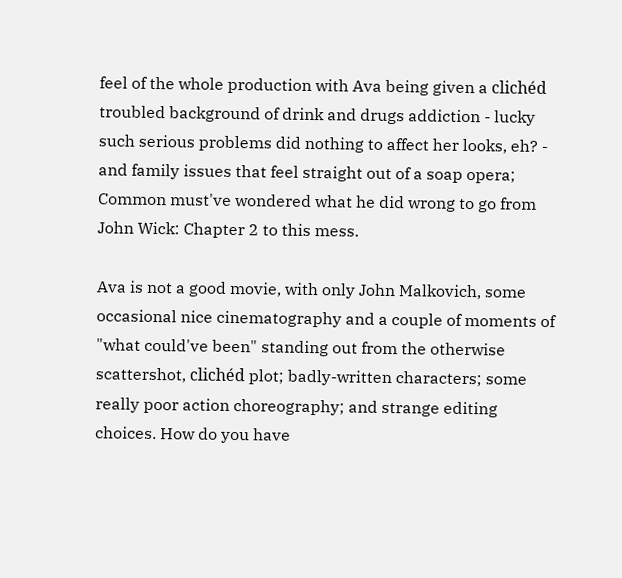feel of the whole production with Ava being given a clichéd troubled background of drink and drugs addiction - lucky such serious problems did nothing to affect her looks, eh? - and family issues that feel straight out of a soap opera; Common must've wondered what he did wrong to go from John Wick: Chapter 2 to this mess.

Ava is not a good movie, with only John Malkovich, some occasional nice cinematography and a couple of moments of "what could've been" standing out from the otherwise scattershot, clichéd plot; badly-written characters; some really poor action choreography; and strange editing choices. How do you have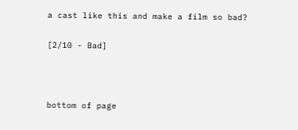a cast like this and make a film so bad?

[2/10 - Bad]



bottom of page